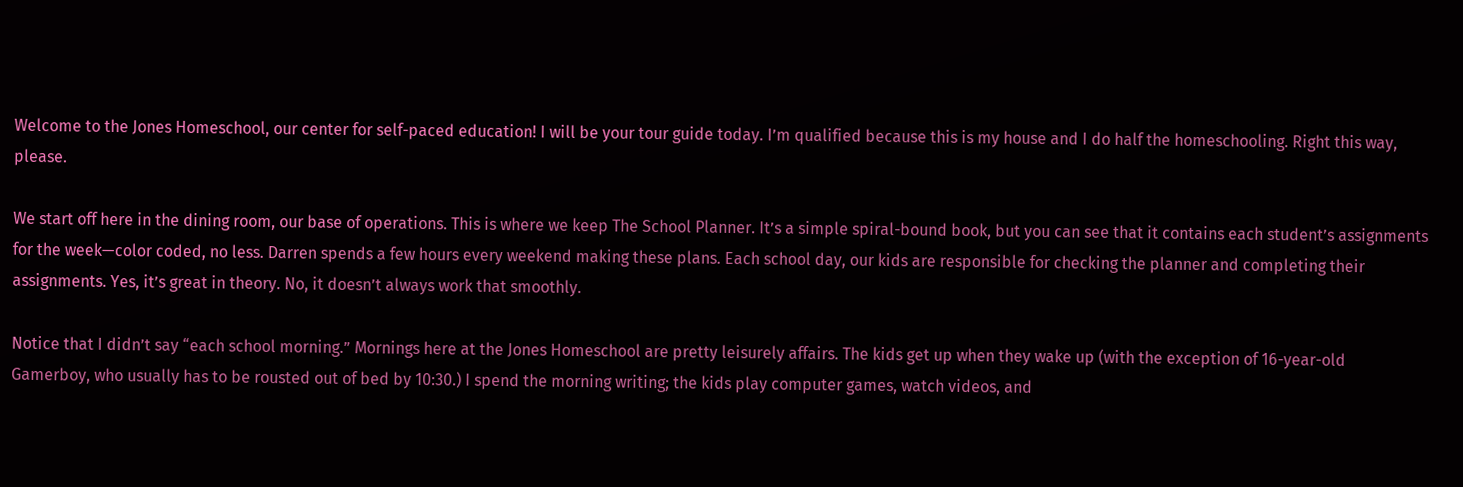Welcome to the Jones Homeschool, our center for self-paced education! I will be your tour guide today. I’m qualified because this is my house and I do half the homeschooling. Right this way, please.

We start off here in the dining room, our base of operations. This is where we keep The School Planner. It’s a simple spiral-bound book, but you can see that it contains each student’s assignments for the week—color coded, no less. Darren spends a few hours every weekend making these plans. Each school day, our kids are responsible for checking the planner and completing their assignments. Yes, it’s great in theory. No, it doesn’t always work that smoothly.

Notice that I didn’t say “each school morning.” Mornings here at the Jones Homeschool are pretty leisurely affairs. The kids get up when they wake up (with the exception of 16-year-old Gamerboy, who usually has to be rousted out of bed by 10:30.) I spend the morning writing; the kids play computer games, watch videos, and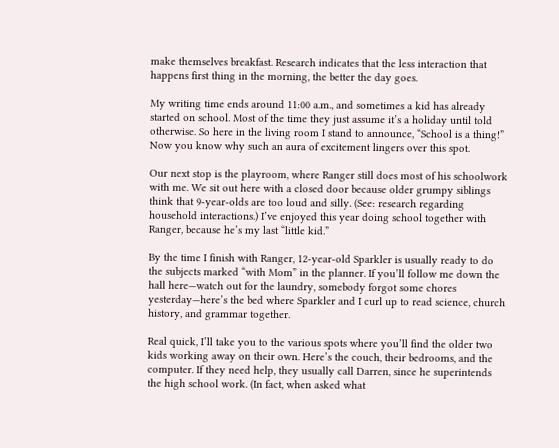make themselves breakfast. Research indicates that the less interaction that happens first thing in the morning, the better the day goes.

My writing time ends around 11:00 a.m., and sometimes a kid has already started on school. Most of the time they just assume it’s a holiday until told otherwise. So here in the living room I stand to announce, “School is a thing!” Now you know why such an aura of excitement lingers over this spot.

Our next stop is the playroom, where Ranger still does most of his schoolwork with me. We sit out here with a closed door because older grumpy siblings think that 9-year-olds are too loud and silly. (See: research regarding household interactions.) I’ve enjoyed this year doing school together with Ranger, because he’s my last “little kid.”

By the time I finish with Ranger, 12-year-old Sparkler is usually ready to do the subjects marked “with Mom” in the planner. If you’ll follow me down the hall here—watch out for the laundry, somebody forgot some chores yesterday—here’s the bed where Sparkler and I curl up to read science, church history, and grammar together.

Real quick, I’ll take you to the various spots where you’ll find the older two kids working away on their own. Here’s the couch, their bedrooms, and the computer. If they need help, they usually call Darren, since he superintends the high school work. (In fact, when asked what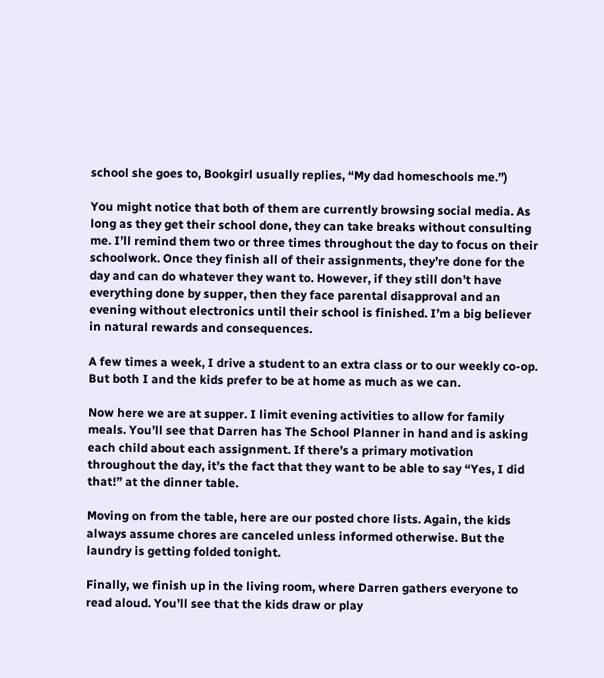school she goes to, Bookgirl usually replies, “My dad homeschools me.”)

You might notice that both of them are currently browsing social media. As long as they get their school done, they can take breaks without consulting me. I’ll remind them two or three times throughout the day to focus on their schoolwork. Once they finish all of their assignments, they’re done for the day and can do whatever they want to. However, if they still don’t have everything done by supper, then they face parental disapproval and an evening without electronics until their school is finished. I’m a big believer in natural rewards and consequences.

A few times a week, I drive a student to an extra class or to our weekly co-op. But both I and the kids prefer to be at home as much as we can.

Now here we are at supper. I limit evening activities to allow for family meals. You’ll see that Darren has The School Planner in hand and is asking each child about each assignment. If there’s a primary motivation throughout the day, it’s the fact that they want to be able to say “Yes, I did that!” at the dinner table.

Moving on from the table, here are our posted chore lists. Again, the kids always assume chores are canceled unless informed otherwise. But the laundry is getting folded tonight.

Finally, we finish up in the living room, where Darren gathers everyone to read aloud. You’ll see that the kids draw or play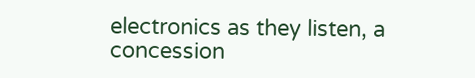electronics as they listen, a concession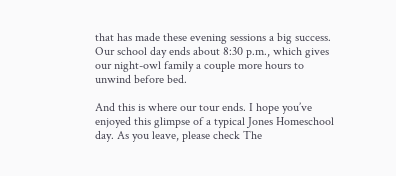that has made these evening sessions a big success. Our school day ends about 8:30 p.m., which gives our night-owl family a couple more hours to unwind before bed.

And this is where our tour ends. I hope you’ve enjoyed this glimpse of a typical Jones Homeschool day. As you leave, please check The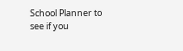School Planner to see if you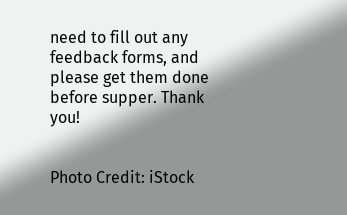need to fill out any feedback forms, and please get them done before supper. Thank you!


Photo Credit: iStock